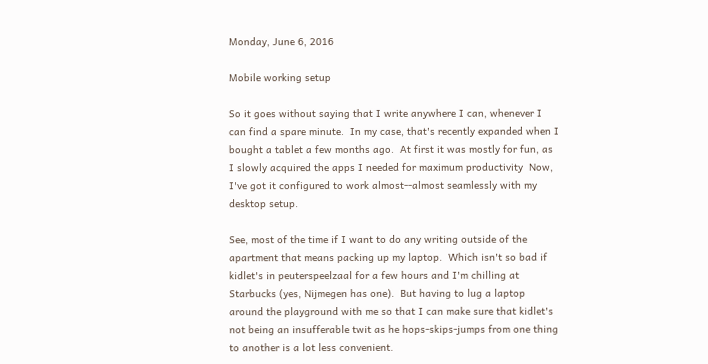Monday, June 6, 2016

Mobile working setup

So it goes without saying that I write anywhere I can, whenever I can find a spare minute.  In my case, that's recently expanded when I bought a tablet a few months ago.  At first it was mostly for fun, as I slowly acquired the apps I needed for maximum productivity  Now, I've got it configured to work almost--almost seamlessly with my desktop setup.

See, most of the time if I want to do any writing outside of the apartment that means packing up my laptop.  Which isn't so bad if kidlet's in peuterspeelzaal for a few hours and I'm chilling at Starbucks (yes, Nijmegen has one).  But having to lug a laptop around the playground with me so that I can make sure that kidlet's not being an insufferable twit as he hops-skips-jumps from one thing to another is a lot less convenient.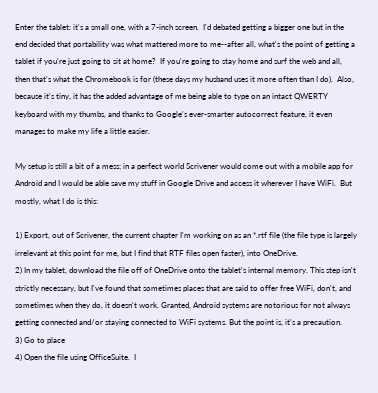Enter the tablet: it's a small one, with a 7-inch screen.  I'd debated getting a bigger one but in the end decided that portability was what mattered more to me--after all, what's the point of getting a tablet if you're just going to sit at home?  If you're going to stay home and surf the web and all, then that's what the Chromebook is for (these days my husband uses it more often than I do).  Also, because it's tiny, it has the added advantage of me being able to type on an intact QWERTY keyboard with my thumbs, and thanks to Google's ever-smarter autocorrect feature, it even manages to make my life a little easier.

My setup is still a bit of a mess; in a perfect world Scrivener would come out with a mobile app for Android and I would be able save my stuff in Google Drive and access it wherever I have WiFi.  But mostly, what I do is this:

1) Export, out of Scrivener, the current chapter I'm working on as an *.rtf file (the file type is largely irrelevant at this point for me, but I find that RTF files open faster), into OneDrive.
2) In my tablet, download the file off of OneDrive onto the tablet's internal memory. This step isn't strictly necessary, but I've found that sometimes places that are said to offer free WiFi, don't, and sometimes when they do, it doesn't work. Granted, Android systems are notorious for not always getting connected and/or staying connected to WiFi systems. But the point is, it's a precaution.
3) Go to place
4) Open the file using OfficeSuite.  I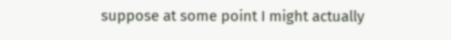suppose at some point I might actually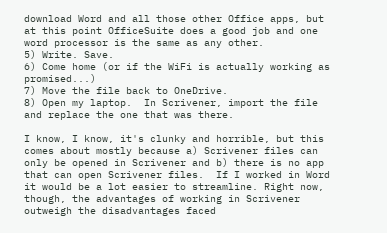download Word and all those other Office apps, but at this point OfficeSuite does a good job and one word processor is the same as any other.
5) Write. Save.
6) Come home (or if the WiFi is actually working as promised...)
7) Move the file back to OneDrive.
8) Open my laptop.  In Scrivener, import the file and replace the one that was there.

I know, I know, it's clunky and horrible, but this comes about mostly because a) Scrivener files can only be opened in Scrivener and b) there is no app that can open Scrivener files.  If I worked in Word it would be a lot easier to streamline. Right now, though, the advantages of working in Scrivener outweigh the disadvantages faced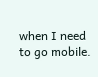when I need to go mobile.